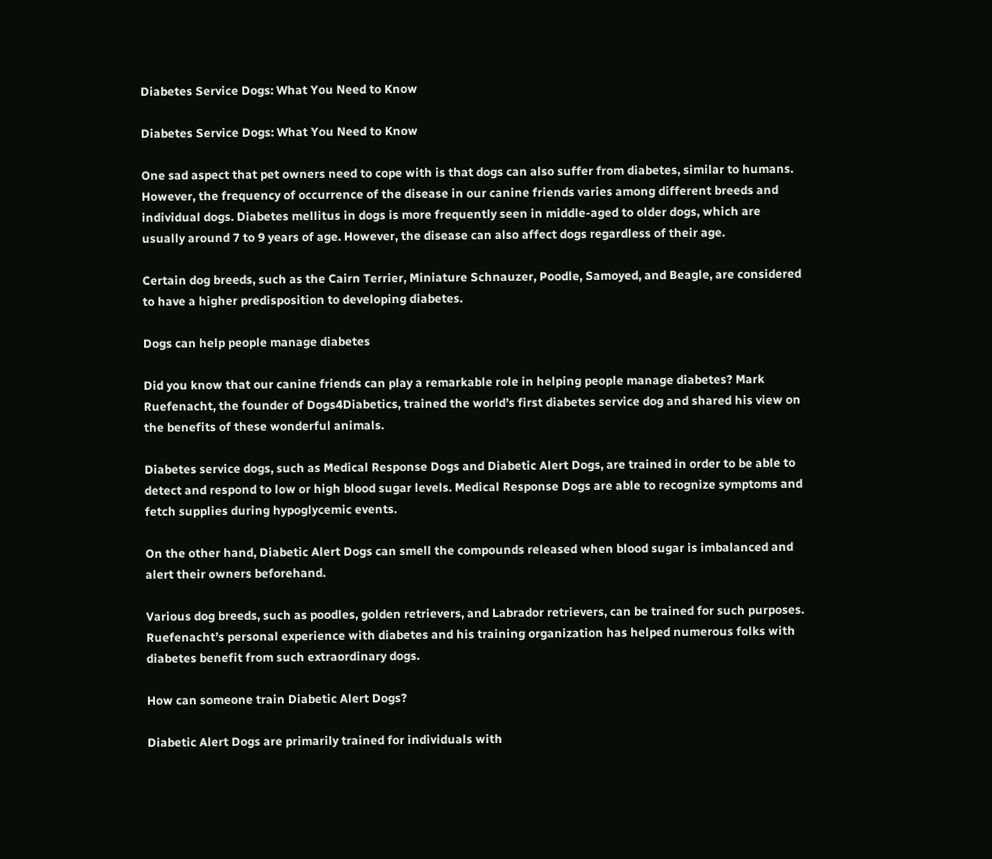Diabetes Service Dogs: What You Need to Know

Diabetes Service Dogs: What You Need to Know

One sad aspect that pet owners need to cope with is that dogs can also suffer from diabetes, similar to humans. However, the frequency of occurrence of the disease in our canine friends varies among different breeds and individual dogs. Diabetes mellitus in dogs is more frequently seen in middle-aged to older dogs, which are usually around 7 to 9 years of age. However, the disease can also affect dogs regardless of their age.

Certain dog breeds, such as the Cairn Terrier, Miniature Schnauzer, Poodle, Samoyed, and Beagle, are considered to have a higher predisposition to developing diabetes.

Dogs can help people manage diabetes

Did you know that our canine friends can play a remarkable role in helping people manage diabetes? Mark Ruefenacht, the founder of Dogs4Diabetics, trained the world’s first diabetes service dog and shared his view on the benefits of these wonderful animals.

Diabetes service dogs, such as Medical Response Dogs and Diabetic Alert Dogs, are trained in order to be able to detect and respond to low or high blood sugar levels. Medical Response Dogs are able to recognize symptoms and fetch supplies during hypoglycemic events.

On the other hand, Diabetic Alert Dogs can smell the compounds released when blood sugar is imbalanced and alert their owners beforehand.

Various dog breeds, such as poodles, golden retrievers, and Labrador retrievers, can be trained for such purposes. Ruefenacht’s personal experience with diabetes and his training organization has helped numerous folks with diabetes benefit from such extraordinary dogs.

How can someone train Diabetic Alert Dogs?

Diabetic Alert Dogs are primarily trained for individuals with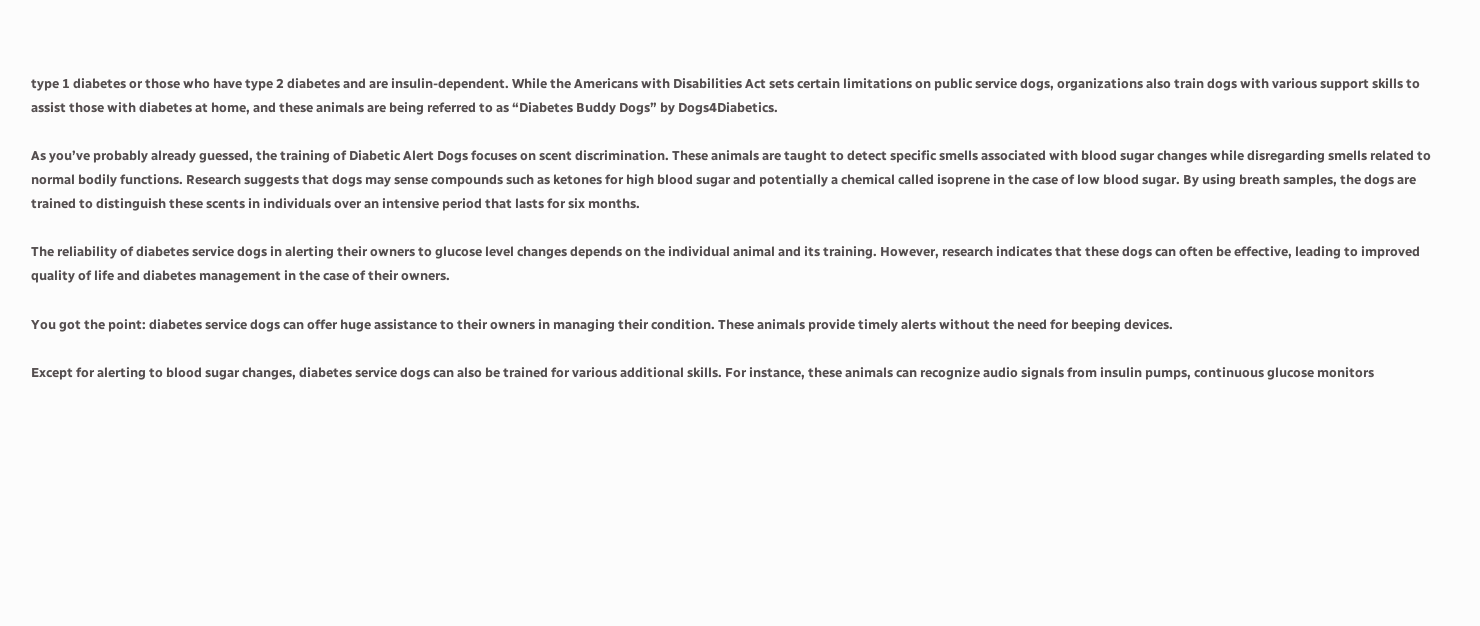type 1 diabetes or those who have type 2 diabetes and are insulin-dependent. While the Americans with Disabilities Act sets certain limitations on public service dogs, organizations also train dogs with various support skills to assist those with diabetes at home, and these animals are being referred to as “Diabetes Buddy Dogs” by Dogs4Diabetics.

As you’ve probably already guessed, the training of Diabetic Alert Dogs focuses on scent discrimination. These animals are taught to detect specific smells associated with blood sugar changes while disregarding smells related to normal bodily functions. Research suggests that dogs may sense compounds such as ketones for high blood sugar and potentially a chemical called isoprene in the case of low blood sugar. By using breath samples, the dogs are trained to distinguish these scents in individuals over an intensive period that lasts for six months.

The reliability of diabetes service dogs in alerting their owners to glucose level changes depends on the individual animal and its training. However, research indicates that these dogs can often be effective, leading to improved quality of life and diabetes management in the case of their owners.

You got the point: diabetes service dogs can offer huge assistance to their owners in managing their condition. These animals provide timely alerts without the need for beeping devices.

Except for alerting to blood sugar changes, diabetes service dogs can also be trained for various additional skills. For instance, these animals can recognize audio signals from insulin pumps, continuous glucose monitors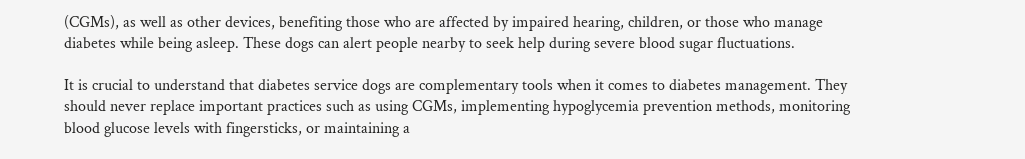(CGMs), as well as other devices, benefiting those who are affected by impaired hearing, children, or those who manage diabetes while being asleep. These dogs can alert people nearby to seek help during severe blood sugar fluctuations.

It is crucial to understand that diabetes service dogs are complementary tools when it comes to diabetes management. They should never replace important practices such as using CGMs, implementing hypoglycemia prevention methods, monitoring blood glucose levels with fingersticks, or maintaining a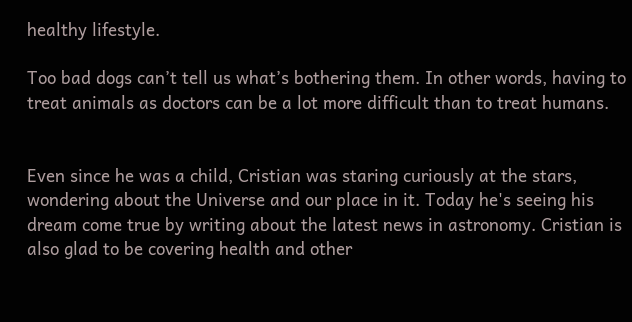healthy lifestyle.

Too bad dogs can’t tell us what’s bothering them. In other words, having to treat animals as doctors can be a lot more difficult than to treat humans.


Even since he was a child, Cristian was staring curiously at the stars, wondering about the Universe and our place in it. Today he's seeing his dream come true by writing about the latest news in astronomy. Cristian is also glad to be covering health and other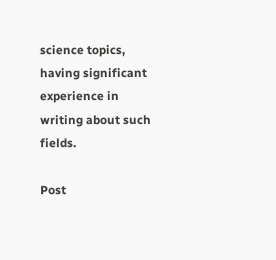science topics, having significant experience in writing about such fields.

Post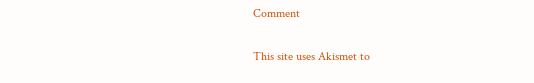Comment

This site uses Akismet to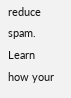reduce spam. Learn how your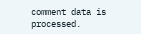comment data is processed.